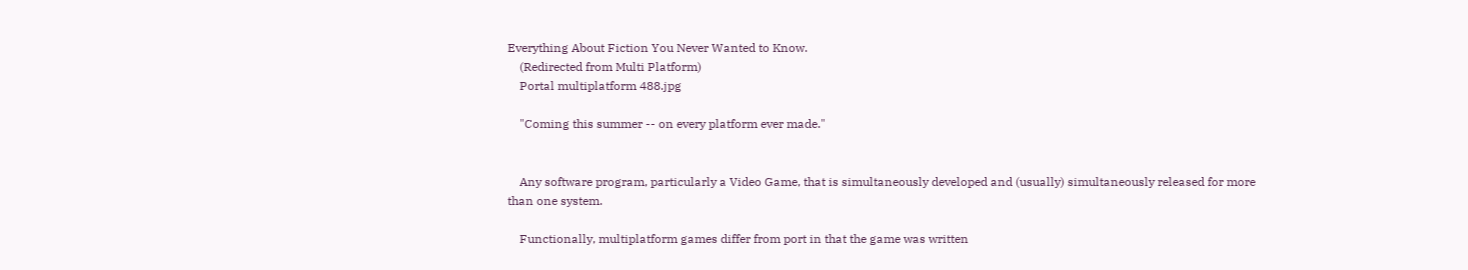Everything About Fiction You Never Wanted to Know.
    (Redirected from Multi Platform)
    Portal multiplatform 488.jpg

    "Coming this summer -- on every platform ever made."


    Any software program, particularly a Video Game, that is simultaneously developed and (usually) simultaneously released for more than one system.

    Functionally, multiplatform games differ from port in that the game was written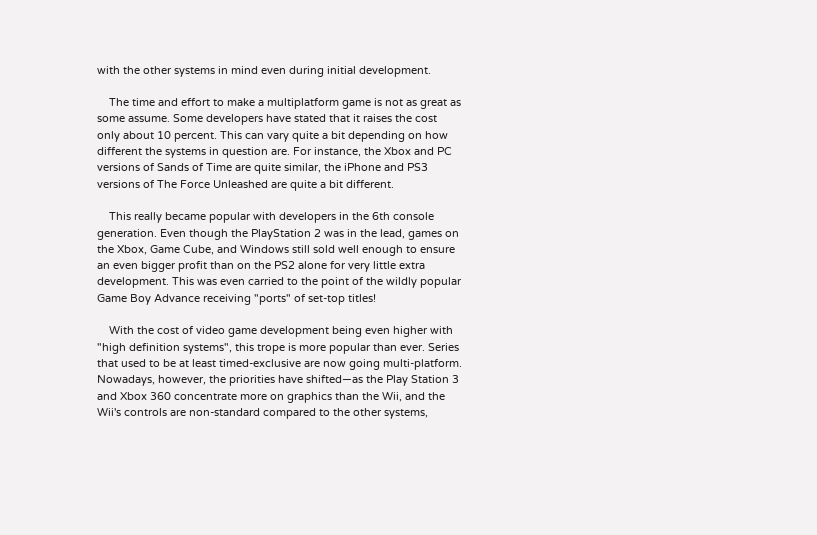with the other systems in mind even during initial development.

    The time and effort to make a multiplatform game is not as great as some assume. Some developers have stated that it raises the cost only about 10 percent. This can vary quite a bit depending on how different the systems in question are. For instance, the Xbox and PC versions of Sands of Time are quite similar, the iPhone and PS3 versions of The Force Unleashed are quite a bit different.

    This really became popular with developers in the 6th console generation. Even though the PlayStation 2 was in the lead, games on the Xbox, Game Cube, and Windows still sold well enough to ensure an even bigger profit than on the PS2 alone for very little extra development. This was even carried to the point of the wildly popular Game Boy Advance receiving "ports" of set-top titles!

    With the cost of video game development being even higher with "high definition systems", this trope is more popular than ever. Series that used to be at least timed-exclusive are now going multi-platform. Nowadays, however, the priorities have shifted—as the Play Station 3 and Xbox 360 concentrate more on graphics than the Wii, and the Wii's controls are non-standard compared to the other systems,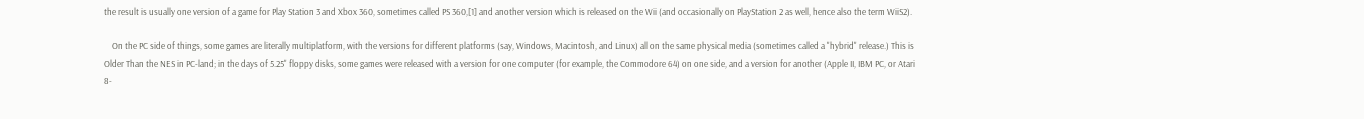the result is usually one version of a game for Play Station 3 and Xbox 360, sometimes called PS 360,[1] and another version which is released on the Wii (and occasionally on PlayStation 2 as well, hence also the term WiiS2).

    On the PC side of things, some games are literally multiplatform, with the versions for different platforms (say, Windows, Macintosh, and Linux) all on the same physical media (sometimes called a "hybrid" release.) This is Older Than the NES in PC-land; in the days of 5.25" floppy disks, some games were released with a version for one computer (for example, the Commodore 64) on one side, and a version for another (Apple II, IBM PC, or Atari 8-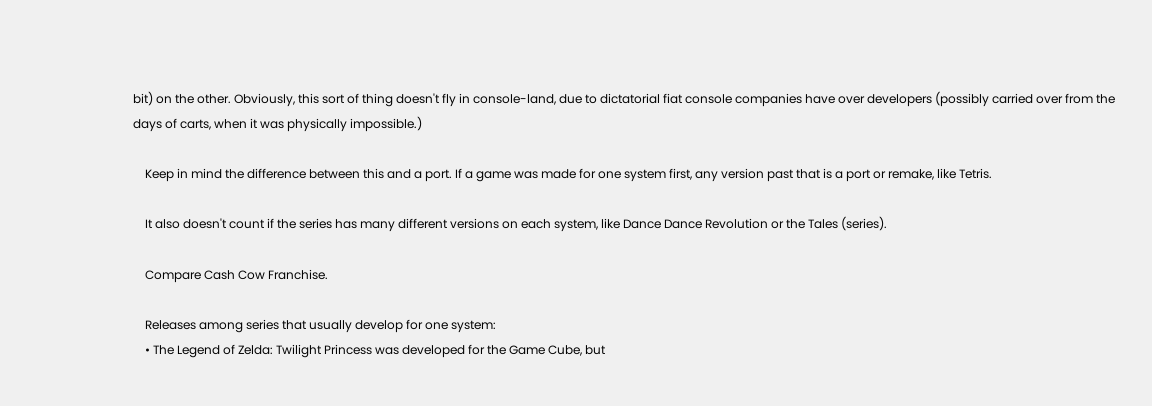bit) on the other. Obviously, this sort of thing doesn't fly in console-land, due to dictatorial fiat console companies have over developers (possibly carried over from the days of carts, when it was physically impossible.)

    Keep in mind the difference between this and a port. If a game was made for one system first, any version past that is a port or remake, like Tetris.

    It also doesn't count if the series has many different versions on each system, like Dance Dance Revolution or the Tales (series).

    Compare Cash Cow Franchise.

    Releases among series that usually develop for one system:
    • The Legend of Zelda: Twilight Princess was developed for the Game Cube, but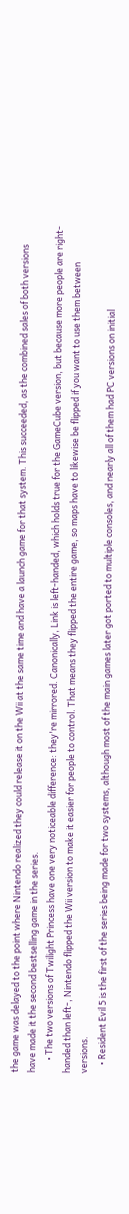the game was delayed to the point where Nintendo realized they could release it on the Wii at the same time and have a launch game for that system. This succeeded, as the combined sales of both versions have made it the second bestselling game in the series.
      • The two versions of Twilight Princess have one very noticeable difference: they're mirrored. Canonically, Link is left-handed, which holds true for the GameCube version, but because more people are right-handed than left-, Nintendo flipped the Wii version to make it easier for people to control. That means they flipped the entire game, so maps have to likewise be flipped if you want to use them between versions.
    • Resident Evil 5 is the first of the series being made for two systems, although most of the main games later got ported to multiple consoles, and nearly all of them had PC versions on initial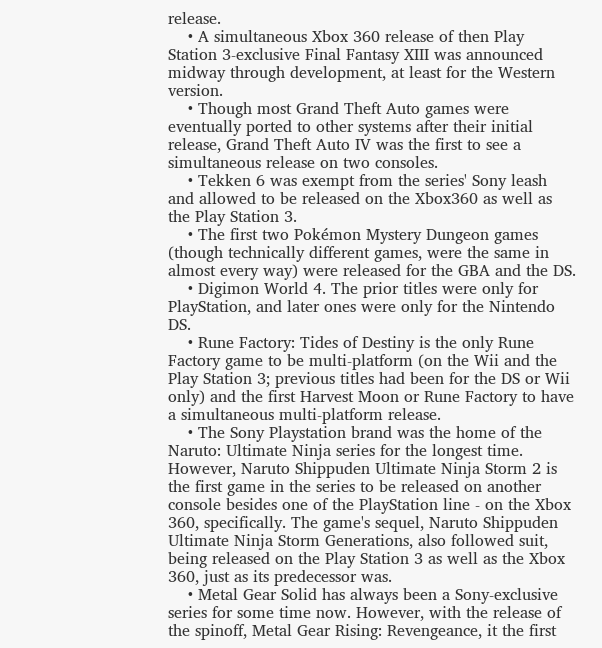release.
    • A simultaneous Xbox 360 release of then Play Station 3-exclusive Final Fantasy XIII was announced midway through development, at least for the Western version.
    • Though most Grand Theft Auto games were eventually ported to other systems after their initial release, Grand Theft Auto IV was the first to see a simultaneous release on two consoles.
    • Tekken 6 was exempt from the series' Sony leash and allowed to be released on the Xbox360 as well as the Play Station 3.
    • The first two Pokémon Mystery Dungeon games (though technically different games, were the same in almost every way) were released for the GBA and the DS.
    • Digimon World 4. The prior titles were only for PlayStation, and later ones were only for the Nintendo DS.
    • Rune Factory: Tides of Destiny is the only Rune Factory game to be multi-platform (on the Wii and the Play Station 3; previous titles had been for the DS or Wii only) and the first Harvest Moon or Rune Factory to have a simultaneous multi-platform release.
    • The Sony Playstation brand was the home of the Naruto: Ultimate Ninja series for the longest time. However, Naruto Shippuden Ultimate Ninja Storm 2 is the first game in the series to be released on another console besides one of the PlayStation line - on the Xbox 360, specifically. The game's sequel, Naruto Shippuden Ultimate Ninja Storm Generations, also followed suit, being released on the Play Station 3 as well as the Xbox 360, just as its predecessor was.
    • Metal Gear Solid has always been a Sony-exclusive series for some time now. However, with the release of the spinoff, Metal Gear Rising: Revengeance, it the first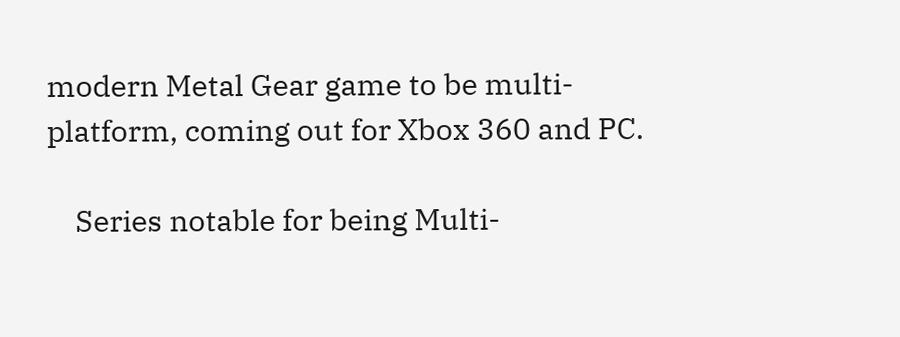modern Metal Gear game to be multi-platform, coming out for Xbox 360 and PC.

    Series notable for being Multi-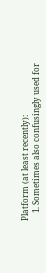Platform (at least recently):
    1. Sometimes also confusingly used for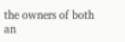the owners of both an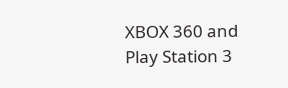XBOX 360 and Play Station 3